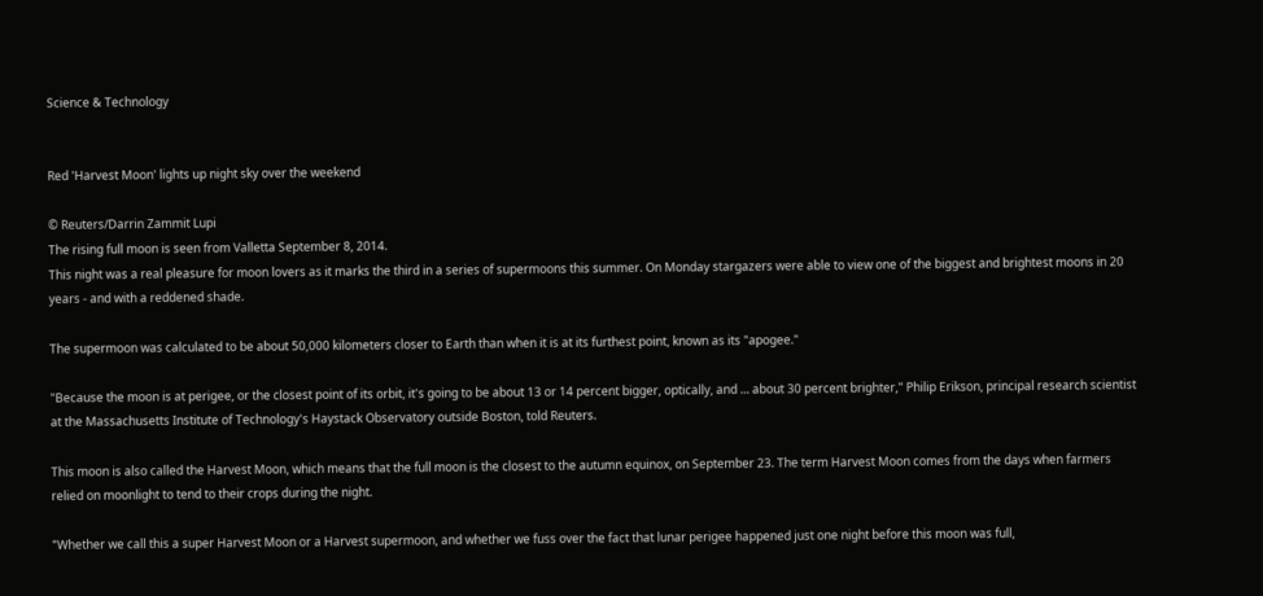Science & Technology


Red 'Harvest Moon' lights up night sky over the weekend

© Reuters/Darrin Zammit Lupi
The rising full moon is seen from Valletta September 8, 2014.
This night was a real pleasure for moon lovers as it marks the third in a series of supermoons this summer. On Monday stargazers were able to view one of the biggest and brightest moons in 20 years - and with a reddened shade.

The supermoon was calculated to be about 50,000 kilometers closer to Earth than when it is at its furthest point, known as its "apogee."

"Because the moon is at perigee, or the closest point of its orbit, it's going to be about 13 or 14 percent bigger, optically, and ... about 30 percent brighter," Philip Erikson, principal research scientist at the Massachusetts Institute of Technology's Haystack Observatory outside Boston, told Reuters.

This moon is also called the Harvest Moon, which means that the full moon is the closest to the autumn equinox, on September 23. The term Harvest Moon comes from the days when farmers relied on moonlight to tend to their crops during the night.

"Whether we call this a super Harvest Moon or a Harvest supermoon, and whether we fuss over the fact that lunar perigee happened just one night before this moon was full,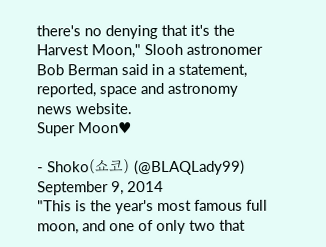there's no denying that it's the Harvest Moon," Slooh astronomer Bob Berman said in a statement, reported, space and astronomy news website.
Super Moon♥

- Shoko(쇼코) (@BLAQLady99) September 9, 2014
"This is the year's most famous full moon, and one of only two that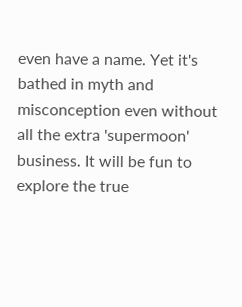even have a name. Yet it's bathed in myth and misconception even without all the extra 'supermoon' business. It will be fun to explore the true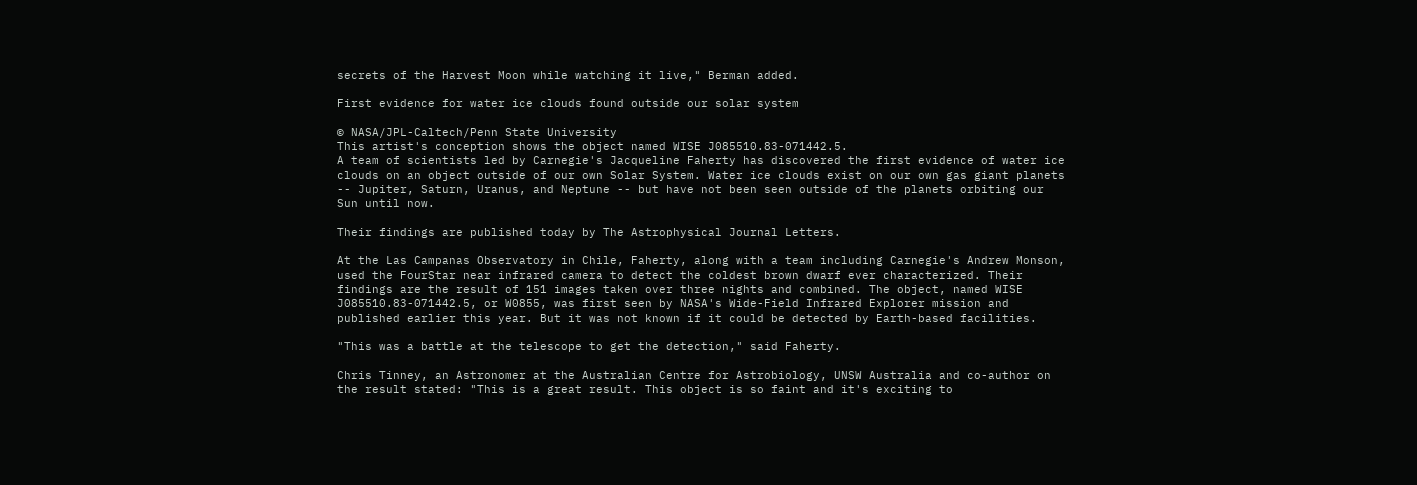secrets of the Harvest Moon while watching it live," Berman added.

First evidence for water ice clouds found outside our solar system

© NASA/JPL-Caltech/Penn State University
This artist's conception shows the object named WISE J085510.83-071442.5.
A team of scientists led by Carnegie's Jacqueline Faherty has discovered the first evidence of water ice clouds on an object outside of our own Solar System. Water ice clouds exist on our own gas giant planets -- Jupiter, Saturn, Uranus, and Neptune -- but have not been seen outside of the planets orbiting our Sun until now.

Their findings are published today by The Astrophysical Journal Letters.

At the Las Campanas Observatory in Chile, Faherty, along with a team including Carnegie's Andrew Monson, used the FourStar near infrared camera to detect the coldest brown dwarf ever characterized. Their findings are the result of 151 images taken over three nights and combined. The object, named WISE J085510.83-071442.5, or W0855, was first seen by NASA's Wide-Field Infrared Explorer mission and published earlier this year. But it was not known if it could be detected by Earth-based facilities.

"This was a battle at the telescope to get the detection," said Faherty.

Chris Tinney, an Astronomer at the Australian Centre for Astrobiology, UNSW Australia and co-author on the result stated: "This is a great result. This object is so faint and it's exciting to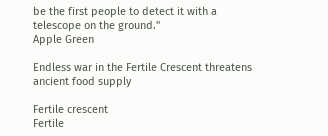be the first people to detect it with a telescope on the ground."
Apple Green

Endless war in the Fertile Crescent threatens ancient food supply

Fertile crescent
Fertile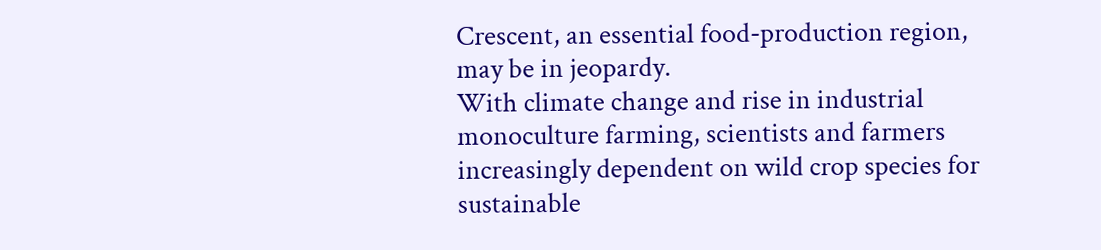Crescent, an essential food-production region, may be in jeopardy.
With climate change and rise in industrial monoculture farming, scientists and farmers increasingly dependent on wild crop species for sustainable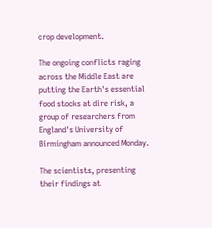crop development.

The ongoing conflicts raging across the Middle East are putting the Earth's essential food stocks at dire risk, a group of researchers from England's University of Birmingham announced Monday.

The scientists, presenting their findings at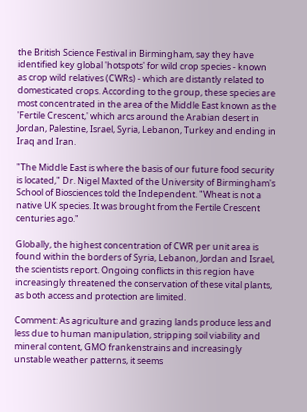the British Science Festival in Birmingham, say they have identified key global 'hotspots' for wild crop species - known as crop wild relatives (CWRs) - which are distantly related to domesticated crops. According to the group, these species are most concentrated in the area of the Middle East known as the 'Fertile Crescent,' which arcs around the Arabian desert in Jordan, Palestine, Israel, Syria, Lebanon, Turkey and ending in Iraq and Iran.

"The Middle East is where the basis of our future food security is located," Dr. Nigel Maxted of the University of Birmingham's School of Biosciences told the Independent. "Wheat is not a native UK species. It was brought from the Fertile Crescent centuries ago."

Globally, the highest concentration of CWR per unit area is found within the borders of Syria, Lebanon, Jordan and Israel, the scientists report. Ongoing conflicts in this region have increasingly threatened the conservation of these vital plants, as both access and protection are limited.

Comment: As agriculture and grazing lands produce less and less due to human manipulation, stripping soil viability and mineral content, GMO frankenstrains and increasingly unstable weather patterns, it seems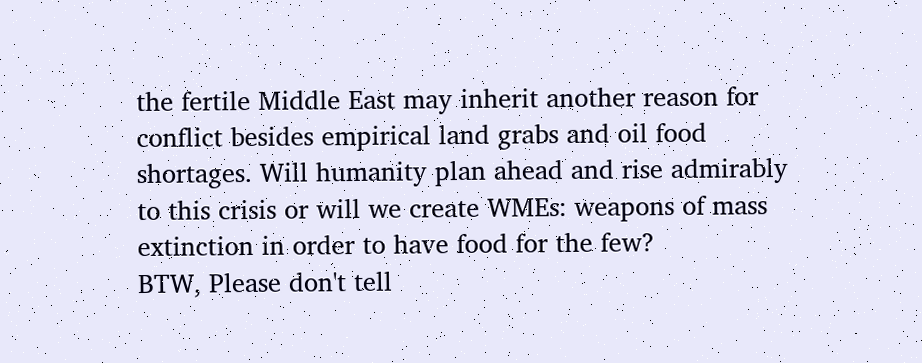the fertile Middle East may inherit another reason for conflict besides empirical land grabs and oil food shortages. Will humanity plan ahead and rise admirably to this crisis or will we create WMEs: weapons of mass extinction in order to have food for the few?
BTW, Please don't tell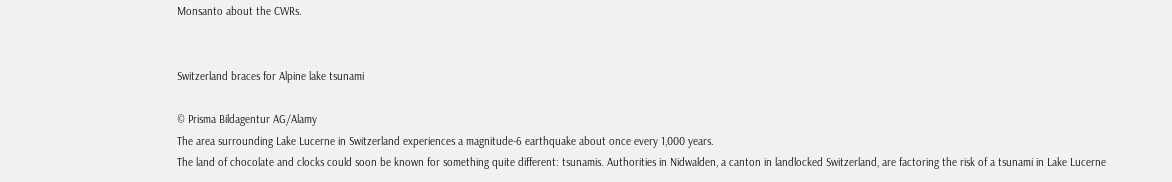Monsanto about the CWRs.


Switzerland braces for Alpine lake tsunami

© Prisma Bildagentur AG/Alamy
The area surrounding Lake Lucerne in Switzerland experiences a magnitude-6 earthquake about once every 1,000 years.
The land of chocolate and clocks could soon be known for something quite different: tsunamis. Authorities in Nidwalden, a canton in landlocked Switzerland, are factoring the risk of a tsunami in Lake Lucerne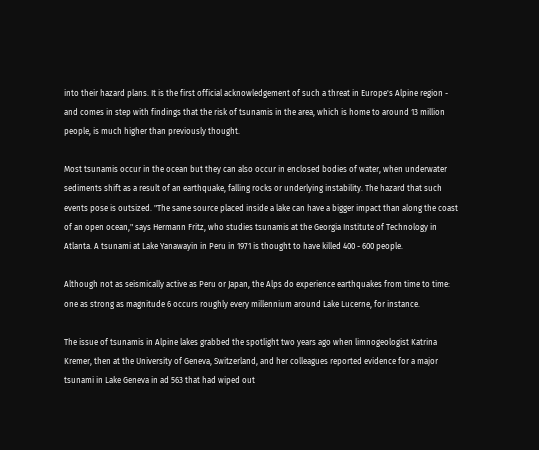into their hazard plans. It is the first official acknowledgement of such a threat in Europe's Alpine region - and comes in step with findings that the risk of tsunamis in the area, which is home to around 13 million people, is much higher than previously thought.

Most tsunamis occur in the ocean but they can also occur in enclosed bodies of water, when underwater sediments shift as a result of an earthquake, falling rocks or underlying instability. The hazard that such events pose is outsized. "The same source placed inside a lake can have a bigger impact than along the coast of an open ocean," says Hermann Fritz, who studies tsunamis at the Georgia Institute of Technology in Atlanta. A tsunami at Lake Yanawayin in Peru in 1971 is thought to have killed 400 - 600 people.

Although not as seismically active as Peru or Japan, the Alps do experience earthquakes from time to time: one as strong as magnitude 6 occurs roughly every millennium around Lake Lucerne, for instance.

The issue of tsunamis in Alpine lakes grabbed the spotlight two years ago when limnogeologist Katrina Kremer, then at the University of Geneva, Switzerland, and her colleagues reported evidence for a major tsunami in Lake Geneva in ad 563 that had wiped out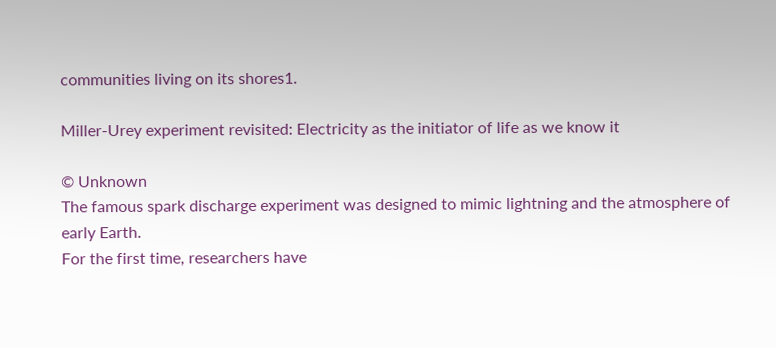communities living on its shores1.

Miller-Urey experiment revisited: Electricity as the initiator of life as we know it

© Unknown
The famous spark discharge experiment was designed to mimic lightning and the atmosphere of early Earth.
For the first time, researchers have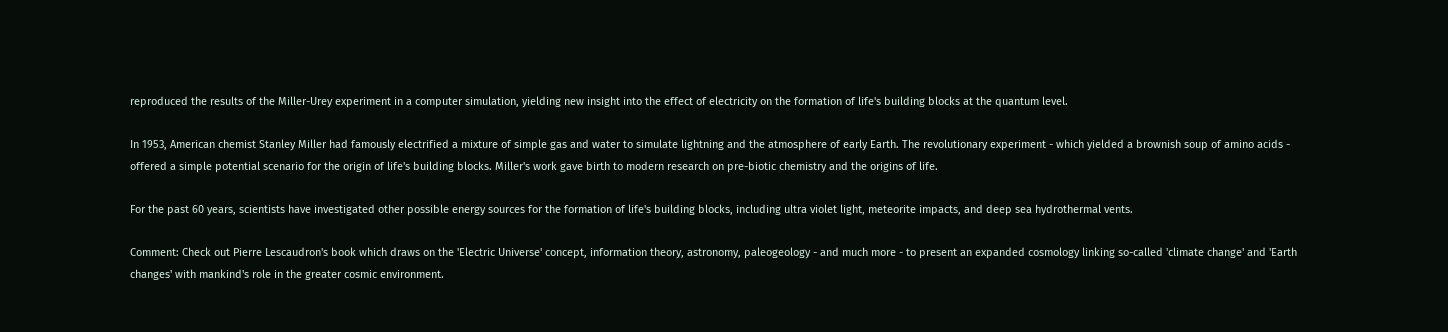reproduced the results of the Miller-Urey experiment in a computer simulation, yielding new insight into the effect of electricity on the formation of life's building blocks at the quantum level.

In 1953, American chemist Stanley Miller had famously electrified a mixture of simple gas and water to simulate lightning and the atmosphere of early Earth. The revolutionary experiment - which yielded a brownish soup of amino acids - offered a simple potential scenario for the origin of life's building blocks. Miller's work gave birth to modern research on pre-biotic chemistry and the origins of life.

For the past 60 years, scientists have investigated other possible energy sources for the formation of life's building blocks, including ultra violet light, meteorite impacts, and deep sea hydrothermal vents.

Comment: Check out Pierre Lescaudron's book which draws on the 'Electric Universe' concept, information theory, astronomy, paleogeology - and much more - to present an expanded cosmology linking so-called 'climate change' and 'Earth changes' with mankind's role in the greater cosmic environment.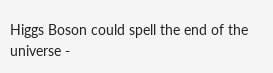Higgs Boson could spell the end of the universe -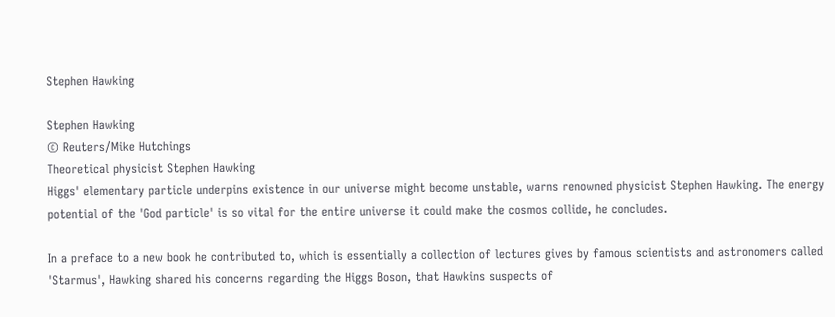Stephen Hawking

Stephen Hawking
© Reuters/Mike Hutchings
Theoretical physicist Stephen Hawking
Higgs' elementary particle underpins existence in our universe might become unstable, warns renowned physicist Stephen Hawking. The energy potential of the 'God particle' is so vital for the entire universe it could make the cosmos collide, he concludes.

In a preface to a new book he contributed to, which is essentially a collection of lectures gives by famous scientists and astronomers called 'Starmus', Hawking shared his concerns regarding the Higgs Boson, that Hawkins suspects of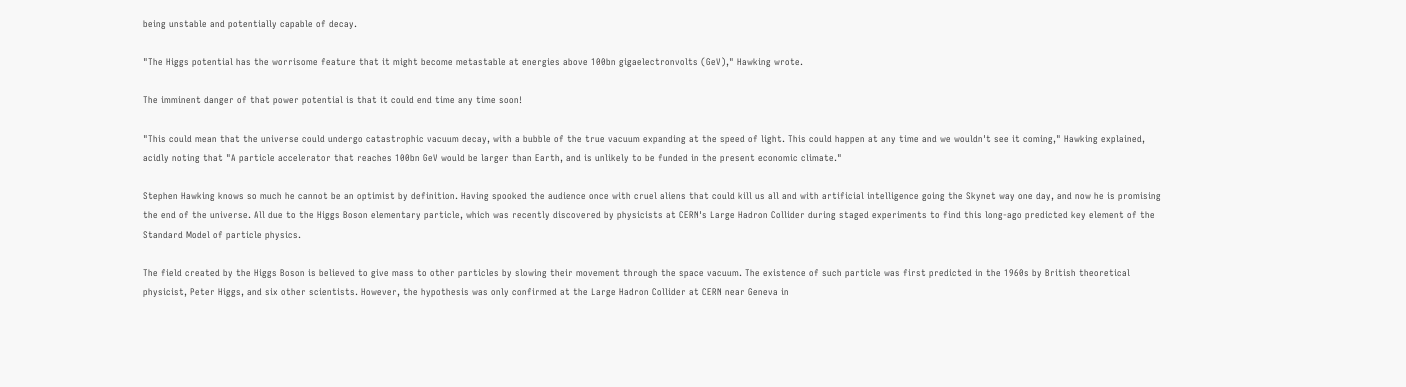being unstable and potentially capable of decay.

"The Higgs potential has the worrisome feature that it might become metastable at energies above 100bn gigaelectronvolts (GeV)," Hawking wrote.

The imminent danger of that power potential is that it could end time any time soon!

"This could mean that the universe could undergo catastrophic vacuum decay, with a bubble of the true vacuum expanding at the speed of light. This could happen at any time and we wouldn't see it coming," Hawking explained, acidly noting that "A particle accelerator that reaches 100bn GeV would be larger than Earth, and is unlikely to be funded in the present economic climate."

Stephen Hawking knows so much he cannot be an optimist by definition. Having spooked the audience once with cruel aliens that could kill us all and with artificial intelligence going the Skynet way one day, and now he is promising the end of the universe. All due to the Higgs Boson elementary particle, which was recently discovered by physicists at CERN's Large Hadron Collider during staged experiments to find this long-ago predicted key element of the Standard Model of particle physics.

The field created by the Higgs Boson is believed to give mass to other particles by slowing their movement through the space vacuum. The existence of such particle was first predicted in the 1960s by British theoretical physicist, Peter Higgs, and six other scientists. However, the hypothesis was only confirmed at the Large Hadron Collider at CERN near Geneva in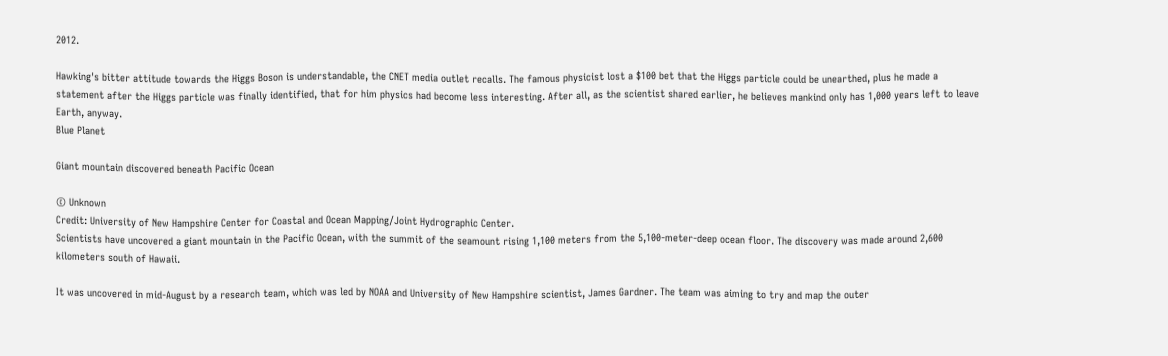2012.

Hawking's bitter attitude towards the Higgs Boson is understandable, the CNET media outlet recalls. The famous physicist lost a $100 bet that the Higgs particle could be unearthed, plus he made a statement after the Higgs particle was finally identified, that for him physics had become less interesting. After all, as the scientist shared earlier, he believes mankind only has 1,000 years left to leave Earth, anyway.
Blue Planet

Giant mountain discovered beneath Pacific Ocean

© Unknown
Credit: University of New Hampshire Center for Coastal and Ocean Mapping/Joint Hydrographic Center.
Scientists have uncovered a giant mountain in the Pacific Ocean, with the summit of the seamount rising 1,100 meters from the 5,100-meter-deep ocean floor. The discovery was made around 2,600 kilometers south of Hawaii.

It was uncovered in mid-August by a research team, which was led by NOAA and University of New Hampshire scientist, James Gardner. The team was aiming to try and map the outer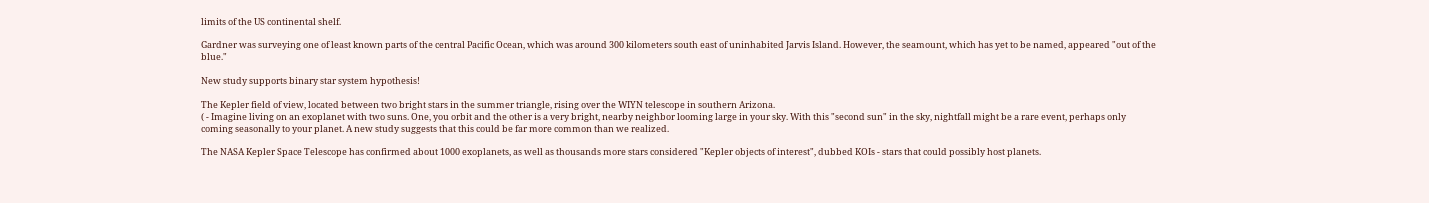limits of the US continental shelf.

Gardner was surveying one of least known parts of the central Pacific Ocean, which was around 300 kilometers south east of uninhabited Jarvis Island. However, the seamount, which has yet to be named, appeared "out of the blue."

New study supports binary star system hypothesis!

The Kepler field of view, located between two bright stars in the summer triangle, rising over the WIYN telescope in southern Arizona.
( - Imagine living on an exoplanet with two suns. One, you orbit and the other is a very bright, nearby neighbor looming large in your sky. With this "second sun" in the sky, nightfall might be a rare event, perhaps only coming seasonally to your planet. A new study suggests that this could be far more common than we realized.

The NASA Kepler Space Telescope has confirmed about 1000 exoplanets, as well as thousands more stars considered "Kepler objects of interest", dubbed KOIs - stars that could possibly host planets.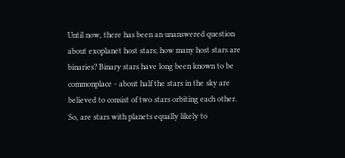Until now, there has been an unanswered question about exoplanet host stars; how many host stars are binaries? Binary stars have long been known to be commonplace - about half the stars in the sky are believed to consist of two stars orbiting each other. So, are stars with planets equally likely to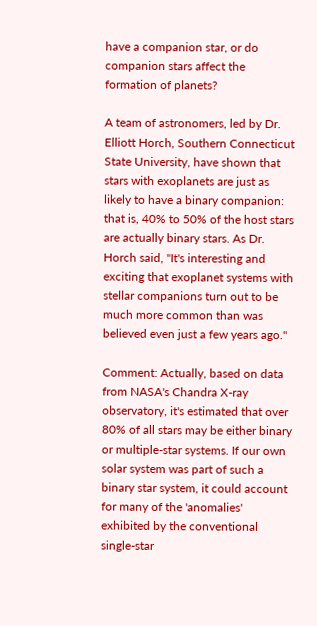have a companion star, or do companion stars affect the formation of planets?

A team of astronomers, led by Dr. Elliott Horch, Southern Connecticut State University, have shown that stars with exoplanets are just as likely to have a binary companion: that is, 40% to 50% of the host stars are actually binary stars. As Dr. Horch said, "It's interesting and exciting that exoplanet systems with stellar companions turn out to be much more common than was believed even just a few years ago."

Comment: Actually, based on data from NASA's Chandra X-ray observatory, it's estimated that over 80% of all stars may be either binary or multiple-star systems. If our own solar system was part of such a binary star system, it could account for many of the 'anomalies' exhibited by the conventional single-star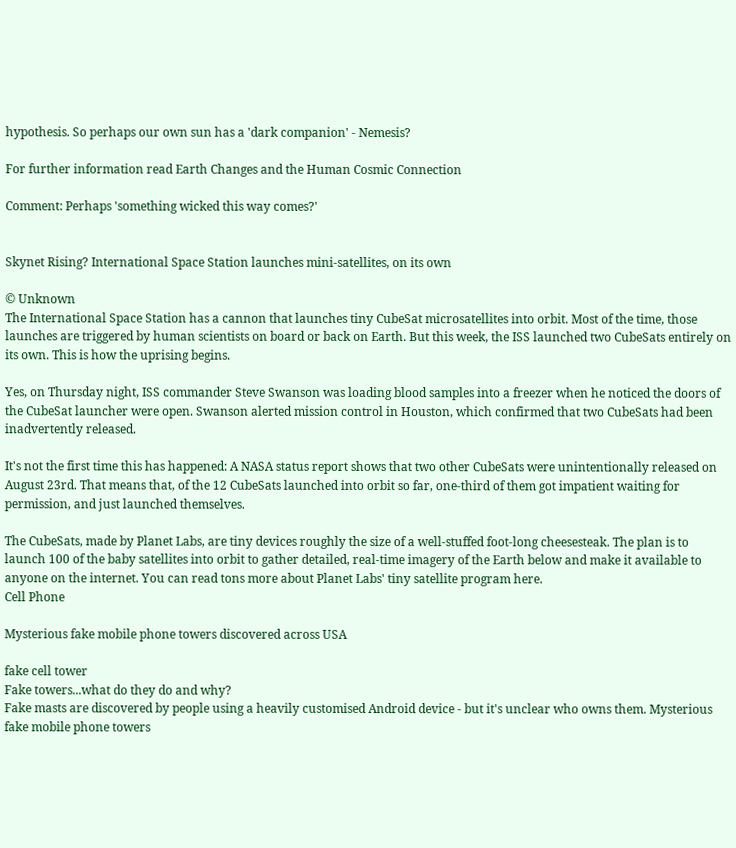hypothesis. So perhaps our own sun has a 'dark companion' - Nemesis?

For further information read Earth Changes and the Human Cosmic Connection

Comment: Perhaps 'something wicked this way comes?'


Skynet Rising? International Space Station launches mini-satellites, on its own

© Unknown
The International Space Station has a cannon that launches tiny CubeSat microsatellites into orbit. Most of the time, those launches are triggered by human scientists on board or back on Earth. But this week, the ISS launched two CubeSats entirely on its own. This is how the uprising begins.

Yes, on Thursday night, ISS commander Steve Swanson was loading blood samples into a freezer when he noticed the doors of the CubeSat launcher were open. Swanson alerted mission control in Houston, which confirmed that two CubeSats had been inadvertently released.

It's not the first time this has happened: A NASA status report shows that two other CubeSats were unintentionally released on August 23rd. That means that, of the 12 CubeSats launched into orbit so far, one-third of them got impatient waiting for permission, and just launched themselves.

The CubeSats, made by Planet Labs, are tiny devices roughly the size of a well-stuffed foot-long cheesesteak. The plan is to launch 100 of the baby satellites into orbit to gather detailed, real-time imagery of the Earth below and make it available to anyone on the internet. You can read tons more about Planet Labs' tiny satellite program here.
Cell Phone

Mysterious fake mobile phone towers discovered across USA

fake cell tower
Fake towers...what do they do and why?
Fake masts are discovered by people using a heavily customised Android device - but it's unclear who owns them. Mysterious fake mobile phone towers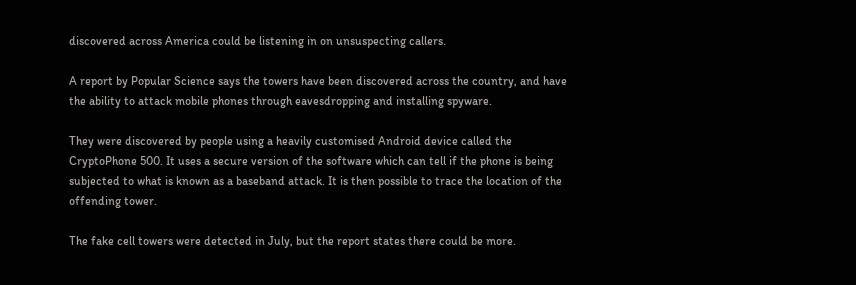discovered across America could be listening in on unsuspecting callers.

A report by Popular Science says the towers have been discovered across the country, and have the ability to attack mobile phones through eavesdropping and installing spyware.

They were discovered by people using a heavily customised Android device called the CryptoPhone 500. It uses a secure version of the software which can tell if the phone is being subjected to what is known as a baseband attack. It is then possible to trace the location of the offending tower.

The fake cell towers were detected in July, but the report states there could be more.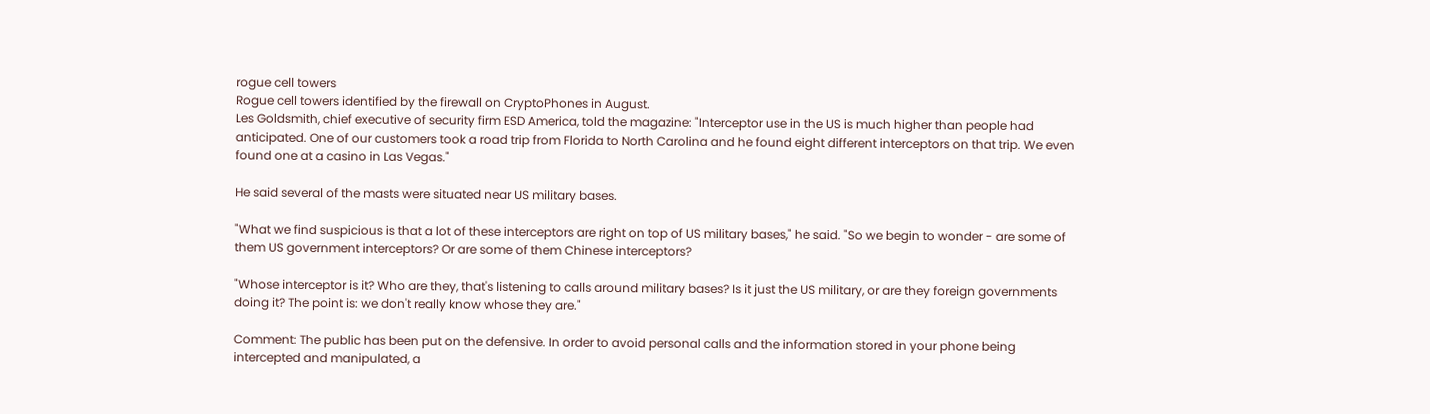rogue cell towers
Rogue cell towers identified by the firewall on CryptoPhones in August.
Les Goldsmith, chief executive of security firm ESD America, told the magazine: "Interceptor use in the US is much higher than people had anticipated. One of our customers took a road trip from Florida to North Carolina and he found eight different interceptors on that trip. We even found one at a casino in Las Vegas."

He said several of the masts were situated near US military bases.

"What we find suspicious is that a lot of these interceptors are right on top of US military bases," he said. "So we begin to wonder - are some of them US government interceptors? Or are some of them Chinese interceptors?

"Whose interceptor is it? Who are they, that's listening to calls around military bases? Is it just the US military, or are they foreign governments doing it? The point is: we don't really know whose they are."

Comment: The public has been put on the defensive. In order to avoid personal calls and the information stored in your phone being intercepted and manipulated, a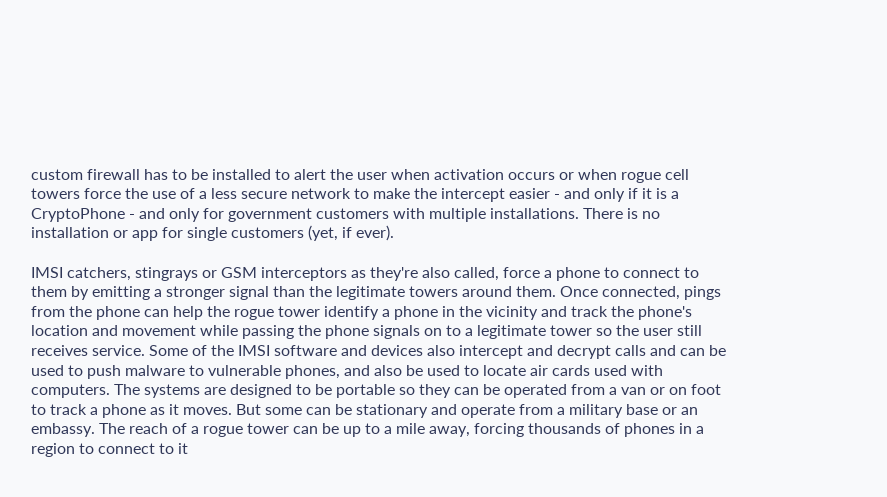custom firewall has to be installed to alert the user when activation occurs or when rogue cell towers force the use of a less secure network to make the intercept easier - and only if it is a CryptoPhone - and only for government customers with multiple installations. There is no installation or app for single customers (yet, if ever).

IMSI catchers, stingrays or GSM interceptors as they're also called, force a phone to connect to them by emitting a stronger signal than the legitimate towers around them. Once connected, pings from the phone can help the rogue tower identify a phone in the vicinity and track the phone's location and movement while passing the phone signals on to a legitimate tower so the user still receives service. Some of the IMSI software and devices also intercept and decrypt calls and can be used to push malware to vulnerable phones, and also be used to locate air cards used with computers. The systems are designed to be portable so they can be operated from a van or on foot to track a phone as it moves. But some can be stationary and operate from a military base or an embassy. The reach of a rogue tower can be up to a mile away, forcing thousands of phones in a region to connect to it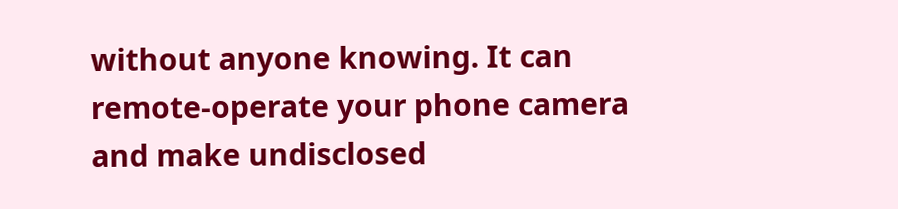without anyone knowing. It can remote-operate your phone camera and make undisclosed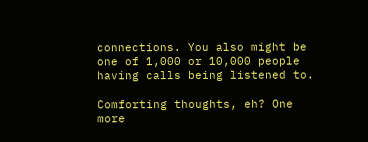connections. You also might be one of 1,000 or 10,000 people having calls being listened to.

Comforting thoughts, eh? One more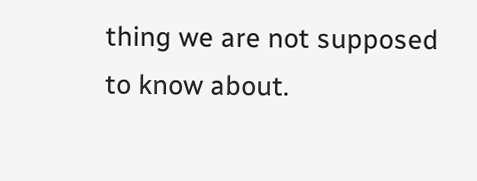thing we are not supposed to know about.